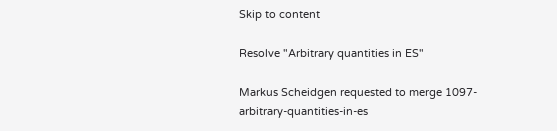Skip to content

Resolve "Arbitrary quantities in ES"

Markus Scheidgen requested to merge 1097-arbitrary-quantities-in-es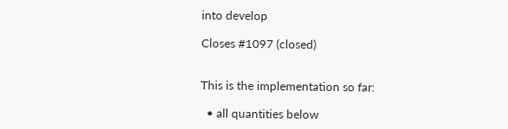into develop

Closes #1097 (closed)


This is the implementation so far:

  • all quantities below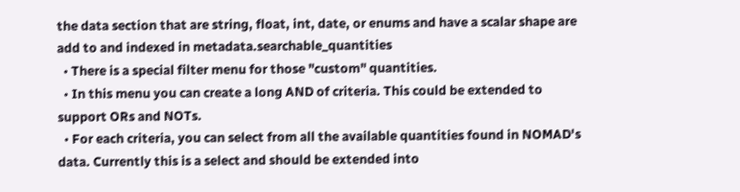the data section that are string, float, int, date, or enums and have a scalar shape are add to and indexed in metadata.searchable_quantities
  • There is a special filter menu for those "custom" quantities.
  • In this menu you can create a long AND of criteria. This could be extended to support ORs and NOTs.
  • For each criteria, you can select from all the available quantities found in NOMAD's data. Currently this is a select and should be extended into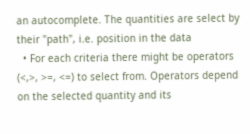an autocomplete. The quantities are select by their "path", i.e. position in the data
  • For each criteria there might be operators (<,>, >=, <=) to select from. Operators depend on the selected quantity and its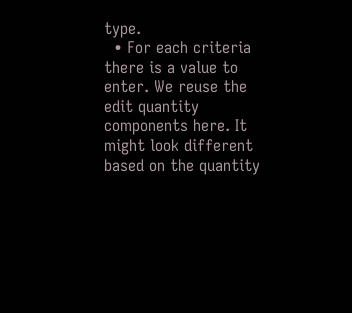type.
  • For each criteria there is a value to enter. We reuse the edit quantity components here. It might look different based on the quantity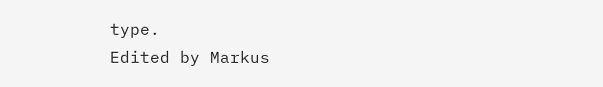type.
Edited by Markus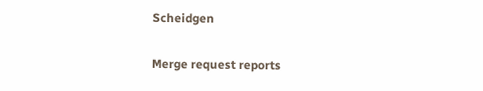Scheidgen

Merge request reports